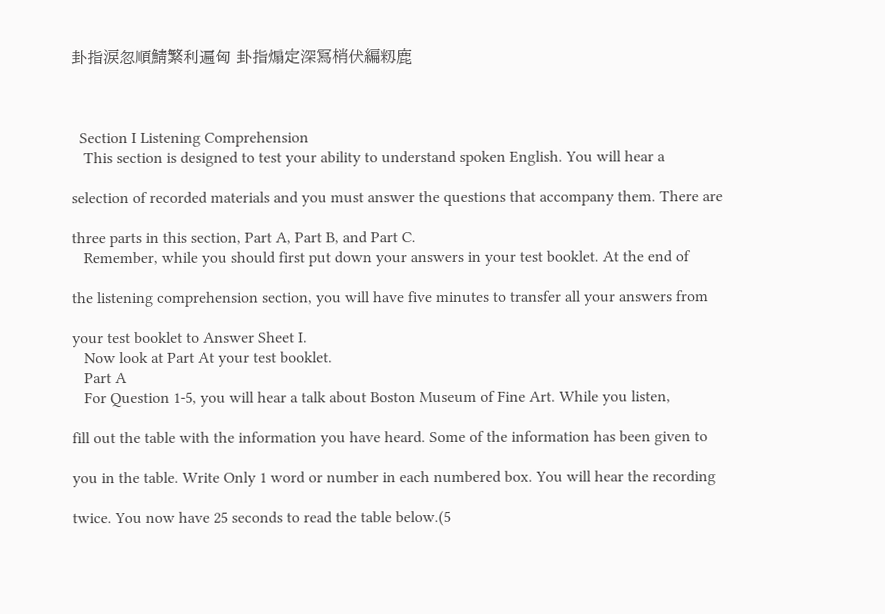卦指涙忽順鯖繁利遍匈 卦指煽定深冩梢伏編籾鹿



  Section I Listening Comprehension
   This section is designed to test your ability to understand spoken English. You will hear a

selection of recorded materials and you must answer the questions that accompany them. There are

three parts in this section, Part A, Part B, and Part C.
   Remember, while you should first put down your answers in your test booklet. At the end of

the listening comprehension section, you will have five minutes to transfer all your answers from

your test booklet to Answer Sheet I.
   Now look at Part At your test booklet.
   Part A
   For Question 1-5, you will hear a talk about Boston Museum of Fine Art. While you listen,

fill out the table with the information you have heard. Some of the information has been given to

you in the table. Write Only 1 word or number in each numbered box. You will hear the recording

twice. You now have 25 seconds to read the table below.(5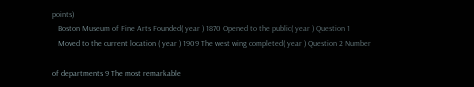points)
   Boston Museum of Fine Arts Founded( year ) 1870 Opened to the public( year ) Question 1
   Moved to the current location ( year ) 1909 The west wing completed( year ) Question 2 Number

of departments 9 The most remarkable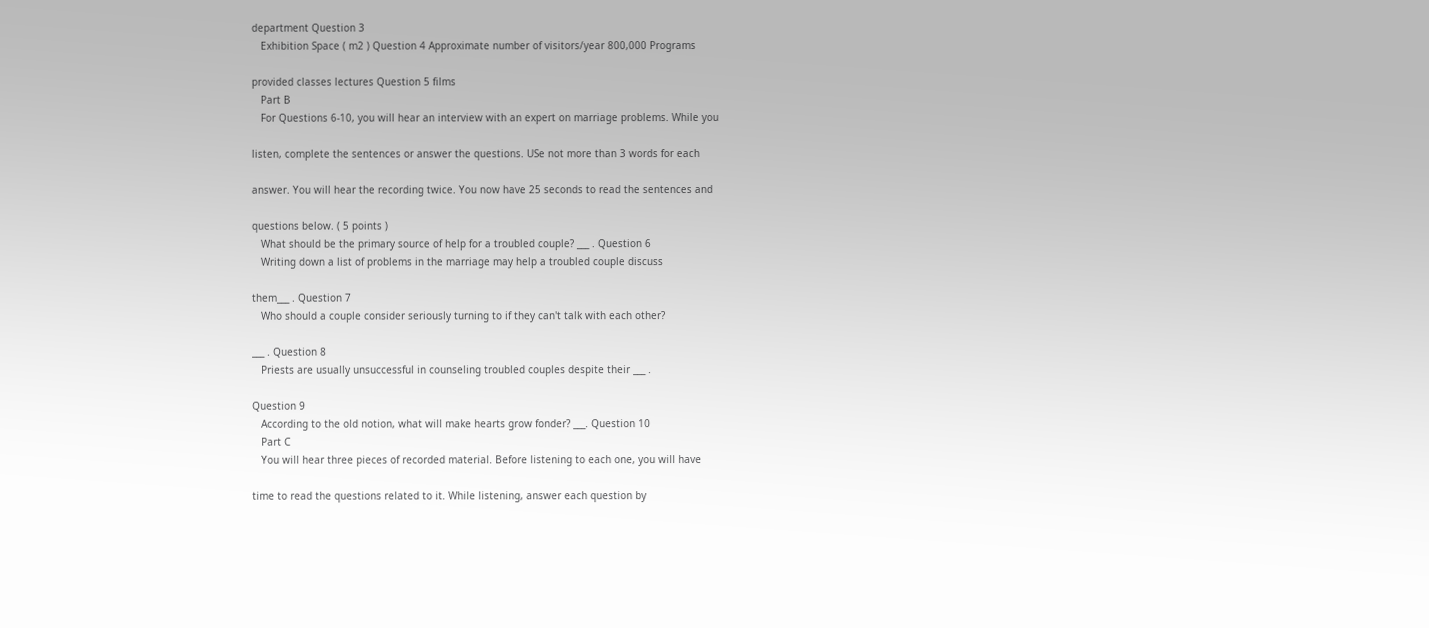department Question 3
   Exhibition Space ( m2 ) Question 4 Approximate number of visitors/year 800,000 Programs

provided classes lectures Question 5 films
   Part B
   For Questions 6-10, you will hear an interview with an expert on marriage problems. While you

listen, complete the sentences or answer the questions. USe not more than 3 words for each

answer. You will hear the recording twice. You now have 25 seconds to read the sentences and

questions below. ( 5 points )
   What should be the primary source of help for a troubled couple? ___ . Question 6
   Writing down a list of problems in the marriage may help a troubled couple discuss

them___ . Question 7
   Who should a couple consider seriously turning to if they can't talk with each other?

___ . Question 8
   Priests are usually unsuccessful in counseling troubled couples despite their ___ .

Question 9
   According to the old notion, what will make hearts grow fonder? ___. Question 10
   Part C
   You will hear three pieces of recorded material. Before listening to each one, you will have

time to read the questions related to it. While listening, answer each question by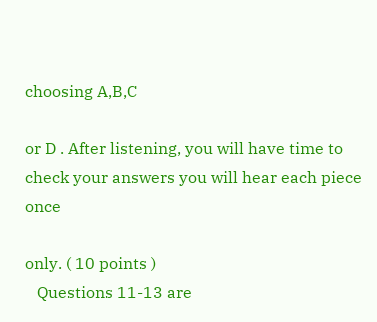choosing A,B,C

or D . After listening, you will have time to check your answers you will hear each piece once

only. ( 10 points )
   Questions 11-13 are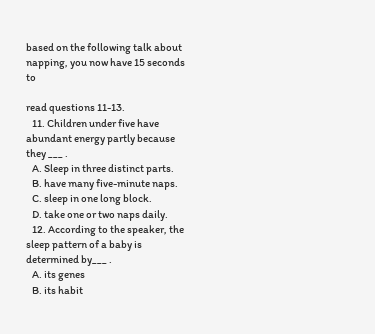based on the following talk about napping, you now have 15 seconds to

read questions 11-13.
   11. Children under five have abundant energy partly because they ___ .
   A. Sleep in three distinct parts.
   B. have many five-minute naps.
   C. sleep in one long block.
   D. take one or two naps daily.
   12. According to the speaker, the sleep pattern of a baby is determined by___ .
   A. its genes
   B. its habit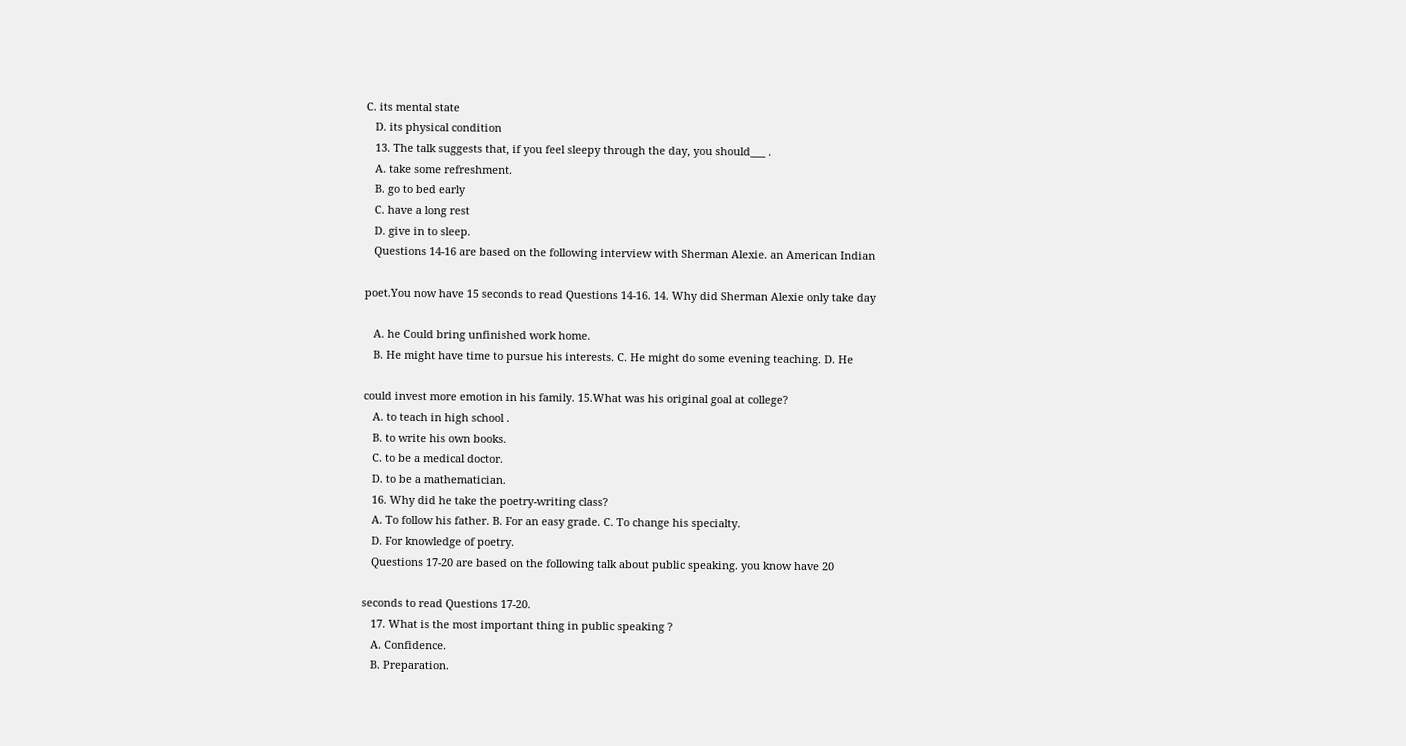C. its mental state
   D. its physical condition
   13. The talk suggests that, if you feel sleepy through the day, you should___ .
   A. take some refreshment.
   B. go to bed early
   C. have a long rest
   D. give in to sleep.
   Questions 14-16 are based on the following interview with Sherman Alexie. an American Indian

poet.You now have 15 seconds to read Questions 14-16. 14. Why did Sherman Alexie only take day

   A. he Could bring unfinished work home.
   B. He might have time to pursue his interests. C. He might do some evening teaching. D. He

could invest more emotion in his family. 15.What was his original goal at college?
   A. to teach in high school .
   B. to write his own books.
   C. to be a medical doctor.
   D. to be a mathematician.
   16. Why did he take the poetry-writing class?
   A. To follow his father. B. For an easy grade. C. To change his specialty.
   D. For knowledge of poetry.
   Questions 17-20 are based on the following talk about public speaking. you know have 20

seconds to read Questions 17-20.
   17. What is the most important thing in public speaking ?
   A. Confidence.
   B. Preparation.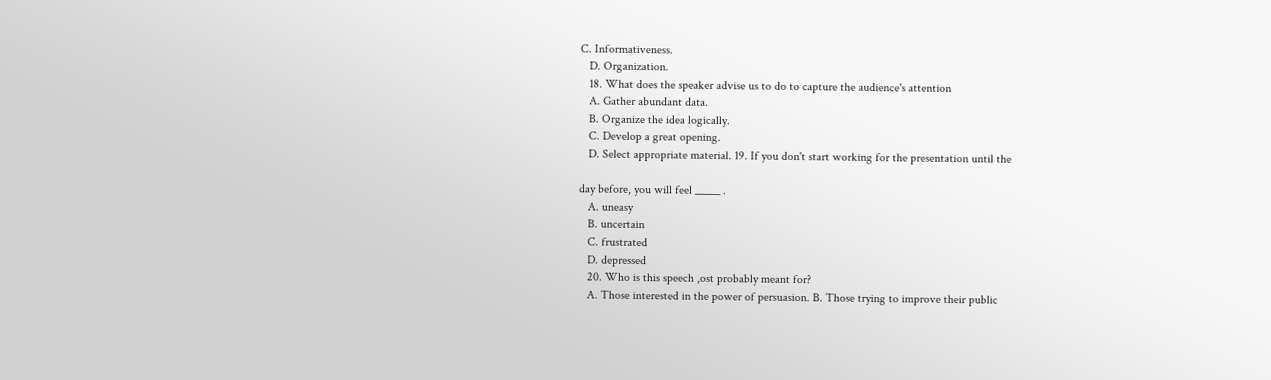C. Informativeness.
   D. Organization.
   18. What does the speaker advise us to do to capture the audience's attention
   A. Gather abundant data.
   B. Organize the idea logically.
   C. Develop a great opening.
   D. Select appropriate material. 19. If you don't start working for the presentation until the

day before, you will feel _____ .
   A. uneasy
   B. uncertain
   C. frustrated
   D. depressed
   20. Who is this speech ,ost probably meant for?
   A. Those interested in the power of persuasion. B. Those trying to improve their public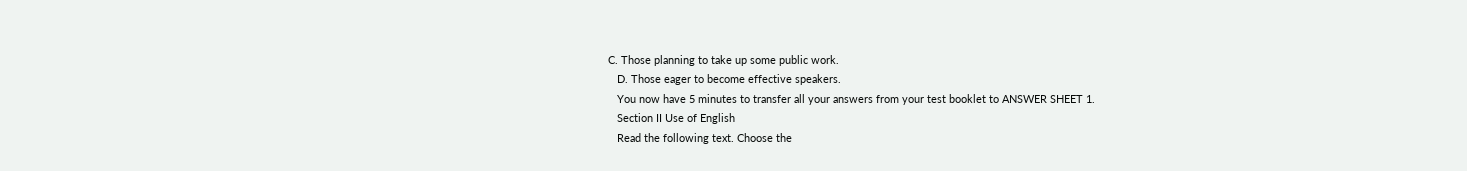C. Those planning to take up some public work.
   D. Those eager to become effective speakers.
   You now have 5 minutes to transfer all your answers from your test booklet to ANSWER SHEET 1.
   Section II Use of English
   Read the following text. Choose the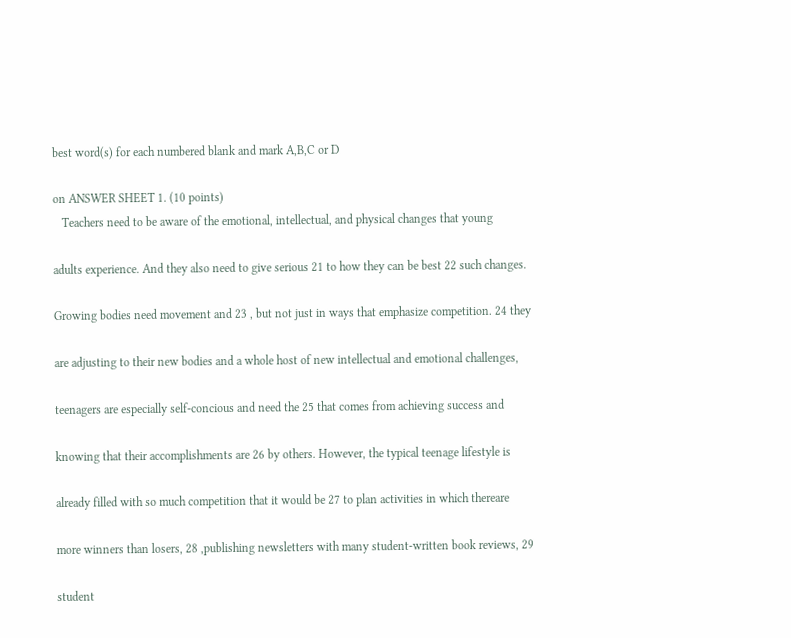best word(s) for each numbered blank and mark A,B,C or D

on ANSWER SHEET 1. (10 points)
   Teachers need to be aware of the emotional, intellectual, and physical changes that young

adults experience. And they also need to give serious 21 to how they can be best 22 such changes.

Growing bodies need movement and 23 , but not just in ways that emphasize competition. 24 they

are adjusting to their new bodies and a whole host of new intellectual and emotional challenges,

teenagers are especially self-concious and need the 25 that comes from achieving success and

knowing that their accomplishments are 26 by others. However, the typical teenage lifestyle is

already filled with so much competition that it would be 27 to plan activities in which thereare

more winners than losers, 28 ,publishing newsletters with many student-written book reviews, 29

student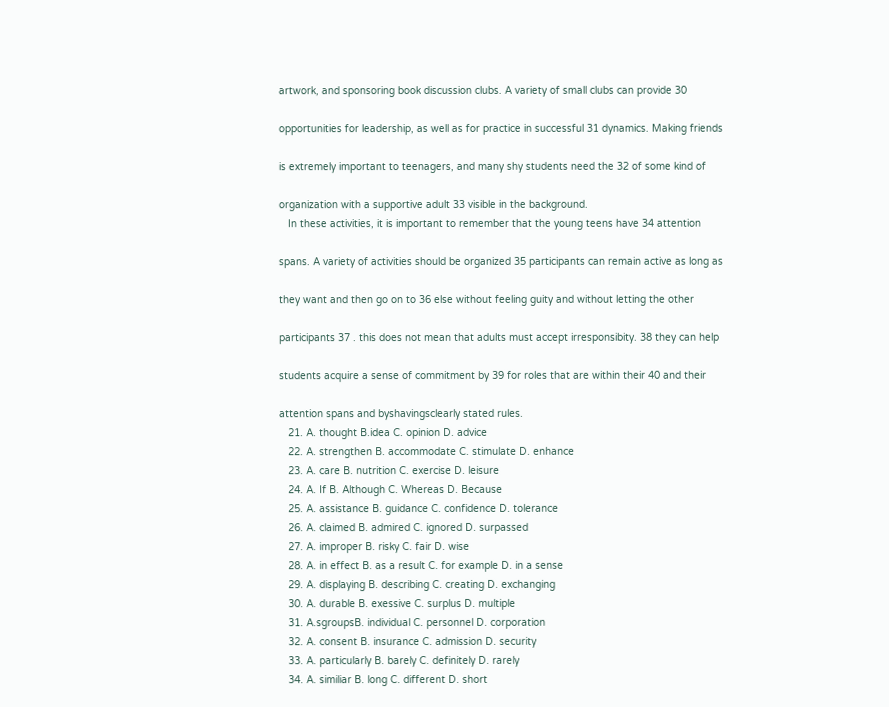artwork, and sponsoring book discussion clubs. A variety of small clubs can provide 30

opportunities for leadership, as well as for practice in successful 31 dynamics. Making friends

is extremely important to teenagers, and many shy students need the 32 of some kind of

organization with a supportive adult 33 visible in the background.
   In these activities, it is important to remember that the young teens have 34 attention

spans. A variety of activities should be organized 35 participants can remain active as long as

they want and then go on to 36 else without feeling guity and without letting the other

participants 37 . this does not mean that adults must accept irresponsibity. 38 they can help

students acquire a sense of commitment by 39 for roles that are within their 40 and their

attention spans and byshavingsclearly stated rules.
   21. A. thought B.idea C. opinion D. advice
   22. A. strengthen B. accommodate C. stimulate D. enhance
   23. A. care B. nutrition C. exercise D. leisure
   24. A. If B. Although C. Whereas D. Because
   25. A. assistance B. guidance C. confidence D. tolerance
   26. A. claimed B. admired C. ignored D. surpassed
   27. A. improper B. risky C. fair D. wise
   28. A. in effect B. as a result C. for example D. in a sense
   29. A. displaying B. describing C. creating D. exchanging
   30. A. durable B. exessive C. surplus D. multiple
   31. A.sgroupsB. individual C. personnel D. corporation
   32. A. consent B. insurance C. admission D. security
   33. A. particularly B. barely C. definitely D. rarely
   34. A. similiar B. long C. different D. short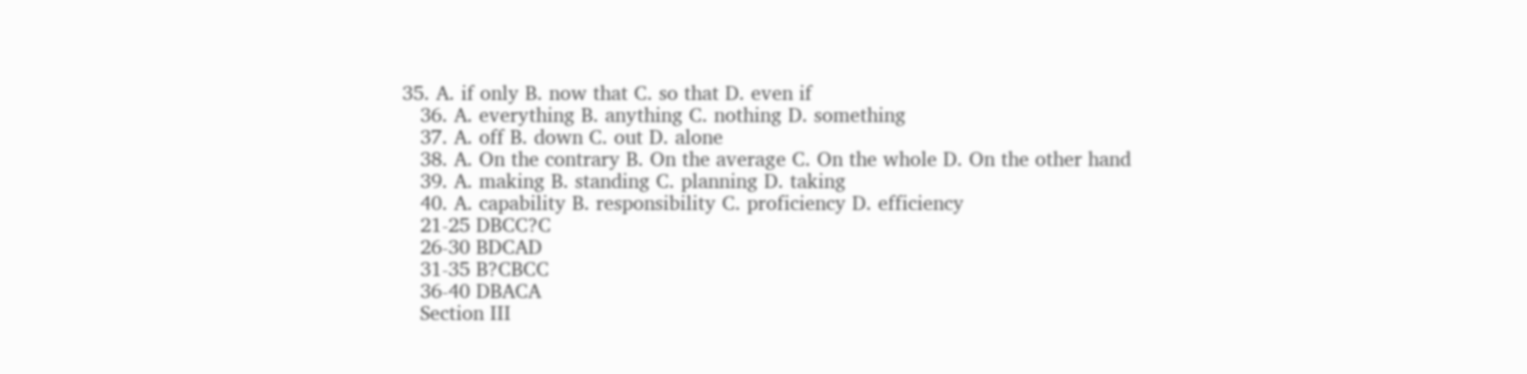35. A. if only B. now that C. so that D. even if
   36. A. everything B. anything C. nothing D. something
   37. A. off B. down C. out D. alone
   38. A. On the contrary B. On the average C. On the whole D. On the other hand
   39. A. making B. standing C. planning D. taking
   40. A. capability B. responsibility C. proficiency D. efficiency
   21-25 DBCC?C
   26-30 BDCAD
   31-35 B?CBCC
   36-40 DBACA
   Section III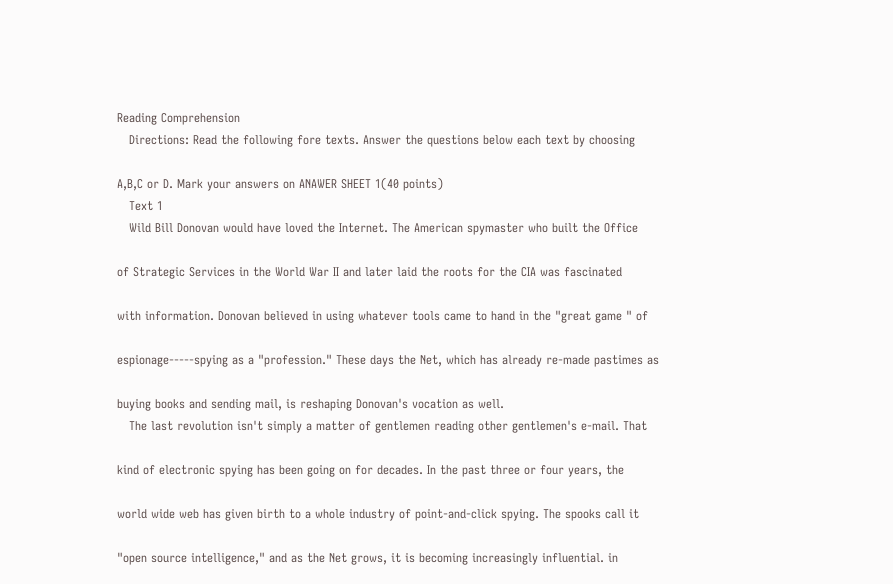Reading Comprehension
   Directions: Read the following fore texts. Answer the questions below each text by choosing

A,B,C or D. Mark your answers on ANAWER SHEET 1(40 points)
   Text 1
   Wild Bill Donovan would have loved the Internet. The American spymaster who built the Office

of Strategic Services in the World War II and later laid the roots for the CIA was fascinated

with information. Donovan believed in using whatever tools came to hand in the "great game " of

espionage-----spying as a "profession." These days the Net, which has already re-made pastimes as

buying books and sending mail, is reshaping Donovan's vocation as well.
   The last revolution isn't simply a matter of gentlemen reading other gentlemen's e-mail. That

kind of electronic spying has been going on for decades. In the past three or four years, the

world wide web has given birth to a whole industry of point-and-click spying. The spooks call it

"open source intelligence," and as the Net grows, it is becoming increasingly influential. in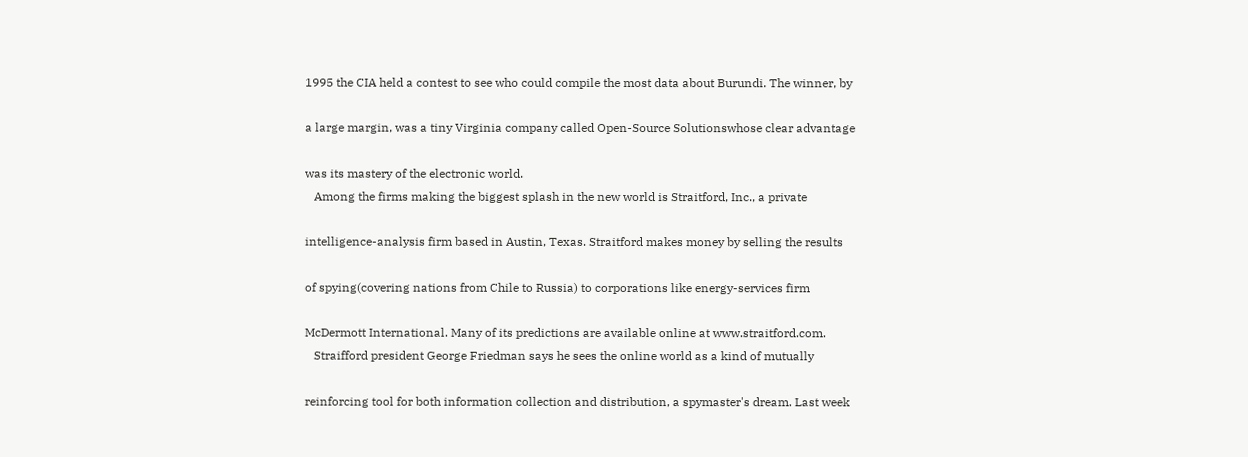1995 the CIA held a contest to see who could compile the most data about Burundi. The winner, by

a large margin, was a tiny Virginia company called Open-Source Solutionswhose clear advantage

was its mastery of the electronic world.
   Among the firms making the biggest splash in the new world is Straitford, Inc., a private

intelligence-analysis firm based in Austin, Texas. Straitford makes money by selling the results

of spying(covering nations from Chile to Russia) to corporations like energy-services firm

McDermott International. Many of its predictions are available online at www.straitford.com.
   Straifford president George Friedman says he sees the online world as a kind of mutually

reinforcing tool for both information collection and distribution, a spymaster's dream. Last week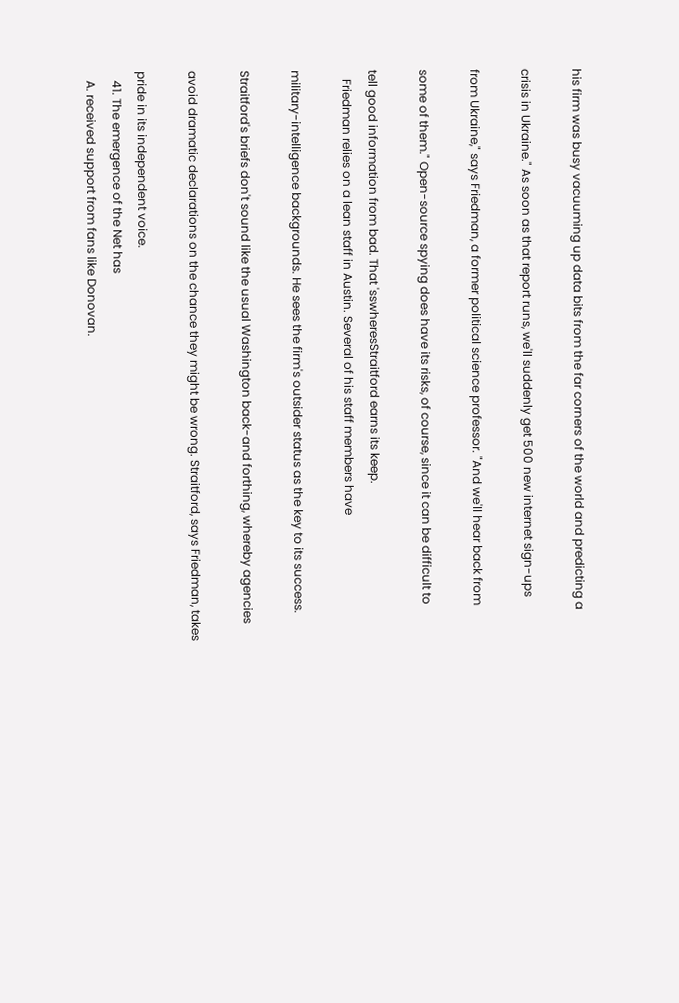his firm was busy vacuuming up data bits from the far corners of the world and predicting a

crisis in Ukraine." As soon as that report runs, we'll suddenly get 500 new internet sign-ups

from Ukraine," says Friedman, a former political science professor. "And we'll hear back from

some of them." Open-source spying does have its risks, of course, since it can be difficult to

tell good information from bad. That 'sswheresStraitford earns its keep.
   Friedman relies on a lean staff in Austin. Several of his staff members have

military-intelligence backgrounds. He sees the firm's outsider status as the key to its success.

Straitford's briefs don't sound like the usual Washington back-and forthing, whereby agencies

avoid dramatic declarations on the chance they might be wrong. Straitford, says Friedman, takes

pride in its independent voice.
   41. The emergence of the Net has
   A. received support from fans like Donovan.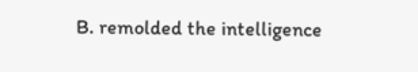B. remolded the intelligence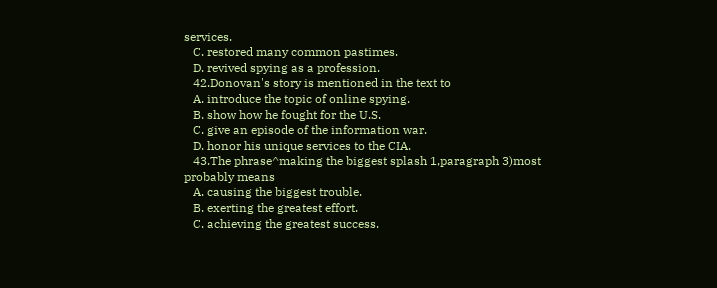services.
   C. restored many common pastimes.
   D. revived spying as a profession.
   42.Donovan's story is mentioned in the text to
   A. introduce the topic of online spying.
   B. show how he fought for the U.S.
   C. give an episode of the information war.
   D. honor his unique services to the CIA.
   43.The phrase^making the biggest splash 1,paragraph 3)most probably means
   A. causing the biggest trouble.
   B. exerting the greatest effort.
   C. achieving the greatest success.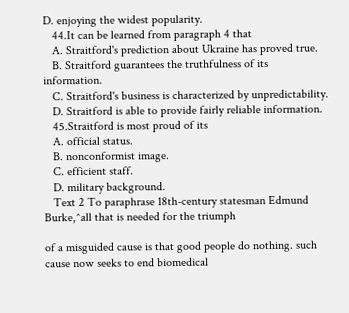D. enjoying the widest popularity.
   44.It can be learned from paragraph 4 that
   A. Straitford's prediction about Ukraine has proved true.
   B. Straitford guarantees the truthfulness of its information.
   C. Straitford's business is characterized by unpredictability.
   D. Straitford is able to provide fairly reliable information.
   45.Straitford is most proud of its
   A. official status.
   B. nonconformist image.
   C. efficient staff.
   D. military background.
   Text 2 To paraphrase 18th-century statesman Edmund Burke,^all that is needed for the triumph

of a misguided cause is that good people do nothing. such cause now seeks to end biomedical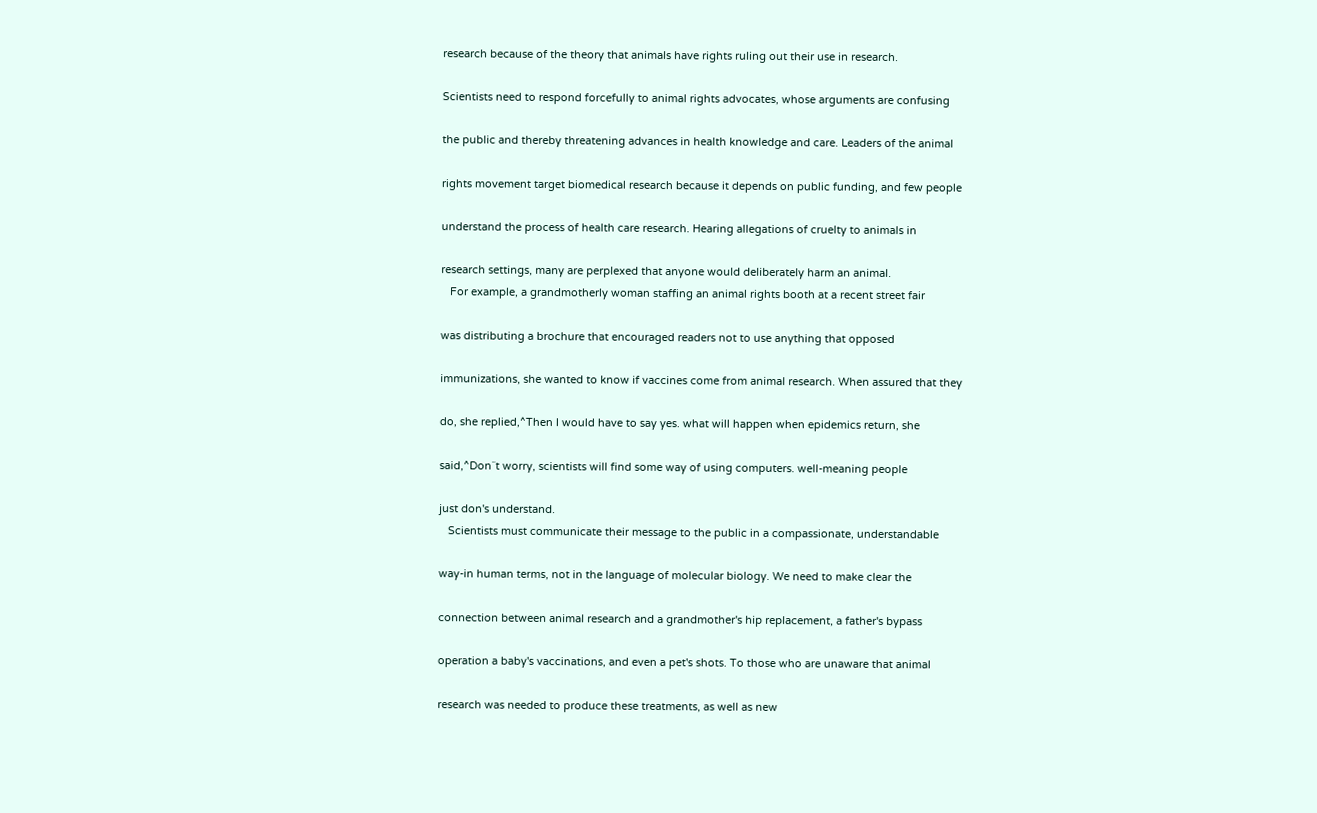research because of the theory that animals have rights ruling out their use in research.

Scientists need to respond forcefully to animal rights advocates, whose arguments are confusing

the public and thereby threatening advances in health knowledge and care. Leaders of the animal

rights movement target biomedical research because it depends on public funding, and few people

understand the process of health care research. Hearing allegations of cruelty to animals in

research settings, many are perplexed that anyone would deliberately harm an animal.
   For example, a grandmotherly woman staffing an animal rights booth at a recent street fair

was distributing a brochure that encouraged readers not to use anything that opposed

immunizations, she wanted to know if vaccines come from animal research. When assured that they

do, she replied,^Then I would have to say yes. what will happen when epidemics return, she

said,^Don¨t worry, scientists will find some way of using computers. well-meaning people

just don's understand.
   Scientists must communicate their message to the public in a compassionate, understandable

way-in human terms, not in the language of molecular biology. We need to make clear the

connection between animal research and a grandmother's hip replacement, a father's bypass

operation a baby's vaccinations, and even a pet's shots. To those who are unaware that animal

research was needed to produce these treatments, as well as new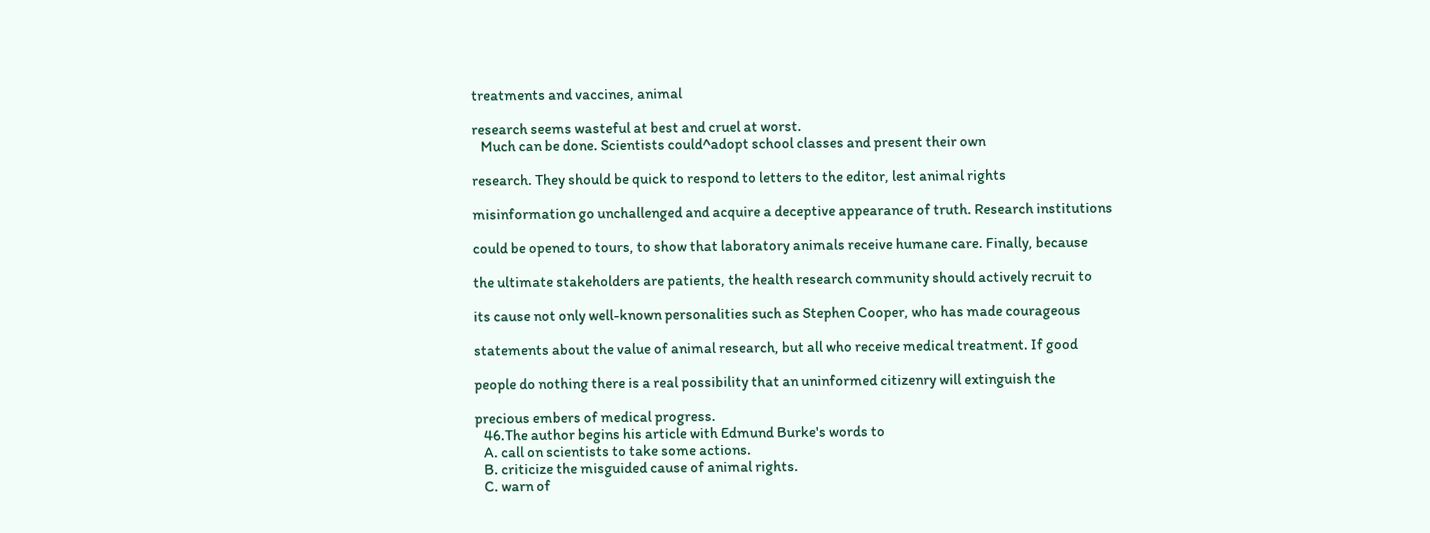treatments and vaccines, animal

research seems wasteful at best and cruel at worst.
   Much can be done. Scientists could^adopt school classes and present their own

research. They should be quick to respond to letters to the editor, lest animal rights

misinformation go unchallenged and acquire a deceptive appearance of truth. Research institutions

could be opened to tours, to show that laboratory animals receive humane care. Finally, because

the ultimate stakeholders are patients, the health research community should actively recruit to

its cause not only well-known personalities such as Stephen Cooper, who has made courageous

statements about the value of animal research, but all who receive medical treatment. If good

people do nothing there is a real possibility that an uninformed citizenry will extinguish the

precious embers of medical progress.
   46.The author begins his article with Edmund Burke's words to
   A. call on scientists to take some actions.
   B. criticize the misguided cause of animal rights.
   C. warn of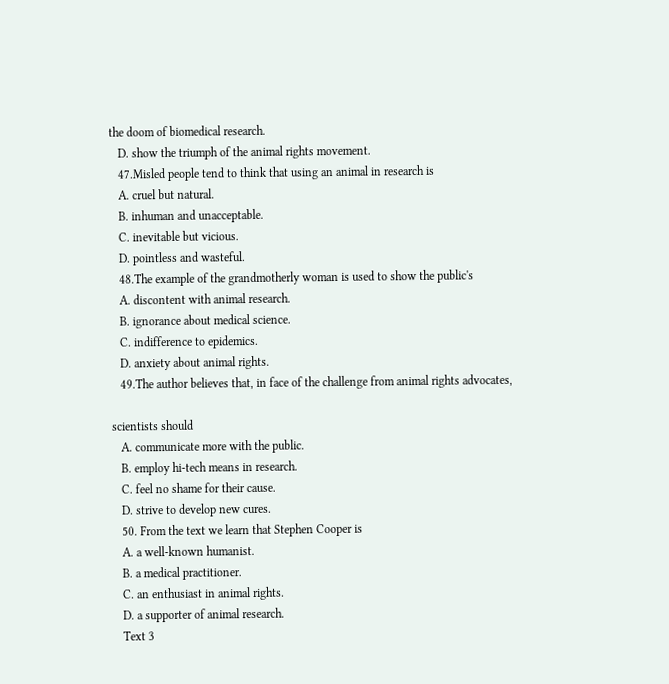the doom of biomedical research.
   D. show the triumph of the animal rights movement.
   47.Misled people tend to think that using an animal in research is
   A. cruel but natural.
   B. inhuman and unacceptable.
   C. inevitable but vicious.
   D. pointless and wasteful.
   48.The example of the grandmotherly woman is used to show the public's
   A. discontent with animal research.
   B. ignorance about medical science.
   C. indifference to epidemics.
   D. anxiety about animal rights.
   49.The author believes that, in face of the challenge from animal rights advocates,

scientists should
   A. communicate more with the public.
   B. employ hi-tech means in research.
   C. feel no shame for their cause.
   D. strive to develop new cures.
   50. From the text we learn that Stephen Cooper is
   A. a well-known humanist.
   B. a medical practitioner.
   C. an enthusiast in animal rights.
   D. a supporter of animal research.
   Text 3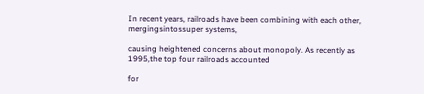In recent years, railroads have been combining with each other, mergingsintossuper systems,

causing heightened concerns about monopoly. As recently as 1995,the top four railroads accounted

for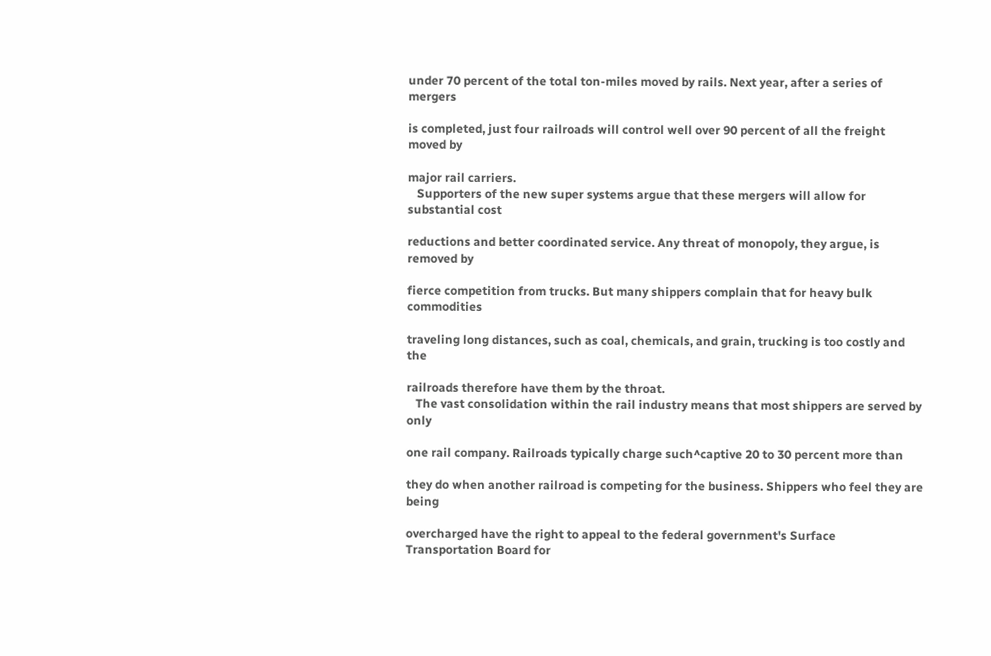under 70 percent of the total ton-miles moved by rails. Next year, after a series of mergers

is completed, just four railroads will control well over 90 percent of all the freight moved by

major rail carriers.
   Supporters of the new super systems argue that these mergers will allow for substantial cost

reductions and better coordinated service. Any threat of monopoly, they argue, is removed by

fierce competition from trucks. But many shippers complain that for heavy bulk commodities

traveling long distances, such as coal, chemicals, and grain, trucking is too costly and the

railroads therefore have them by the throat.
   The vast consolidation within the rail industry means that most shippers are served by only

one rail company. Railroads typically charge such^captive 20 to 30 percent more than

they do when another railroad is competing for the business. Shippers who feel they are being

overcharged have the right to appeal to the federal government's Surface Transportation Board for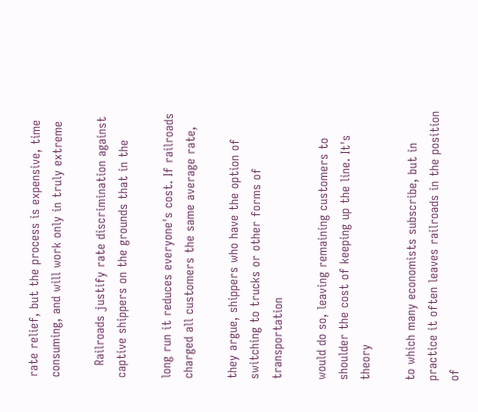rate relief, but the process is expensive, time consuming, and will work only in truly extreme

   Railroads justify rate discrimination against captive shippers on the grounds that in the

long run it reduces everyone's cost. If railroads charged all customers the same average rate,

they argue, shippers who have the option of switching to trucks or other forms of transportation

would do so, leaving remaining customers to shoulder the cost of keeping up the line. It's theory

to which many economists subscribe, but in practice it often leaves railroads in the position of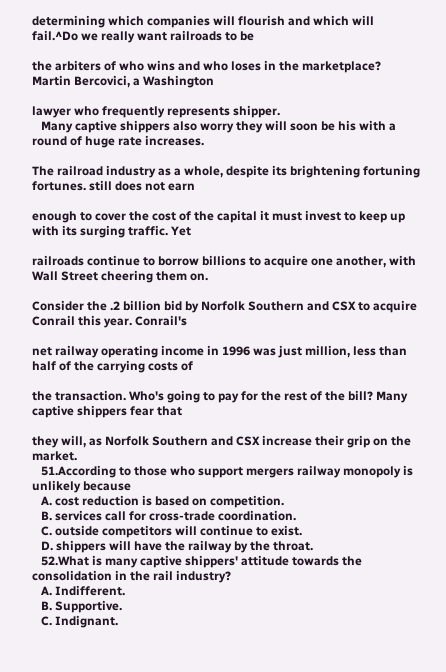determining which companies will flourish and which will fail.^Do we really want railroads to be

the arbiters of who wins and who loses in the marketplace? Martin Bercovici, a Washington

lawyer who frequently represents shipper.
   Many captive shippers also worry they will soon be his with a round of huge rate increases.

The railroad industry as a whole, despite its brightening fortuning fortunes. still does not earn

enough to cover the cost of the capital it must invest to keep up with its surging traffic. Yet

railroads continue to borrow billions to acquire one another, with Wall Street cheering them on.

Consider the .2 billion bid by Norfolk Southern and CSX to acquire Conrail this year. Conrail's

net railway operating income in 1996 was just million, less than half of the carrying costs of

the transaction. Who's going to pay for the rest of the bill? Many captive shippers fear that

they will, as Norfolk Southern and CSX increase their grip on the market.
   51.According to those who support mergers railway monopoly is unlikely because
   A. cost reduction is based on competition.
   B. services call for cross-trade coordination.
   C. outside competitors will continue to exist.
   D. shippers will have the railway by the throat.
   52.What is many captive shippers' attitude towards the consolidation in the rail industry?
   A. Indifferent.
   B. Supportive.
   C. Indignant.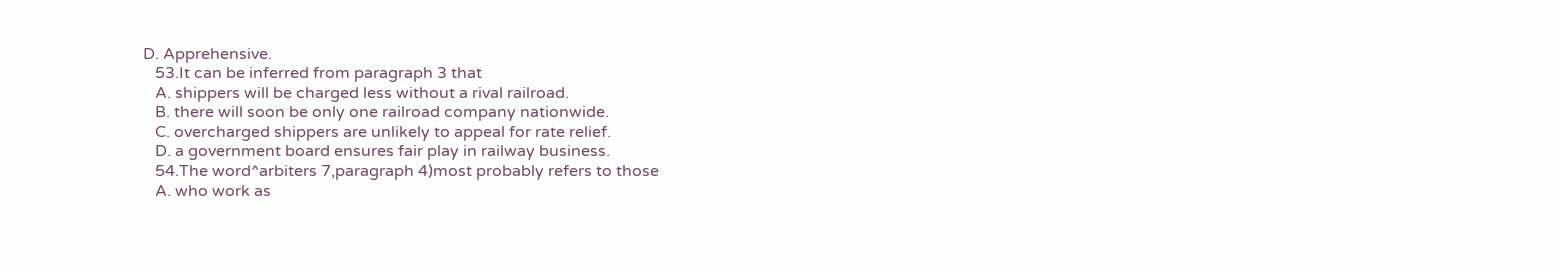D. Apprehensive.
   53.It can be inferred from paragraph 3 that
   A. shippers will be charged less without a rival railroad.
   B. there will soon be only one railroad company nationwide.
   C. overcharged shippers are unlikely to appeal for rate relief.
   D. a government board ensures fair play in railway business.
   54.The word^arbiters 7,paragraph 4)most probably refers to those
   A. who work as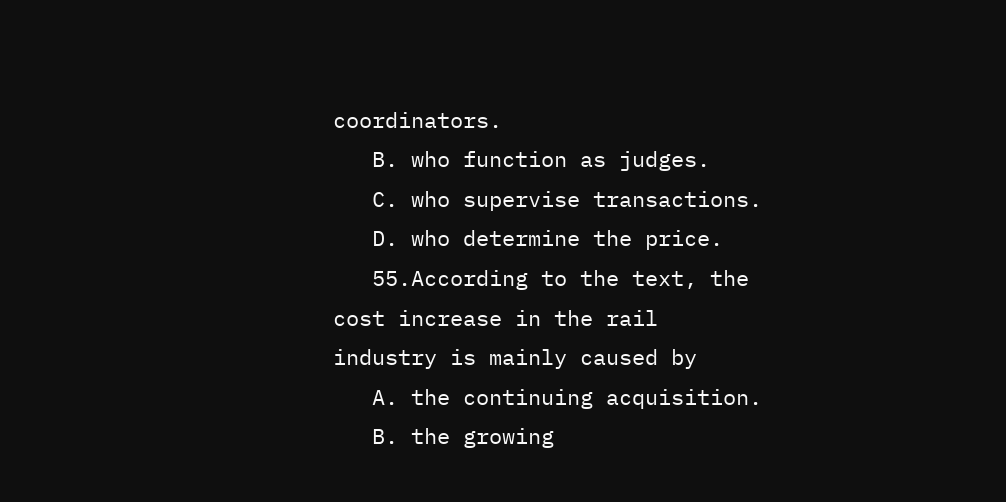coordinators.
   B. who function as judges.
   C. who supervise transactions.
   D. who determine the price.
   55.According to the text, the cost increase in the rail industry is mainly caused by
   A. the continuing acquisition.
   B. the growing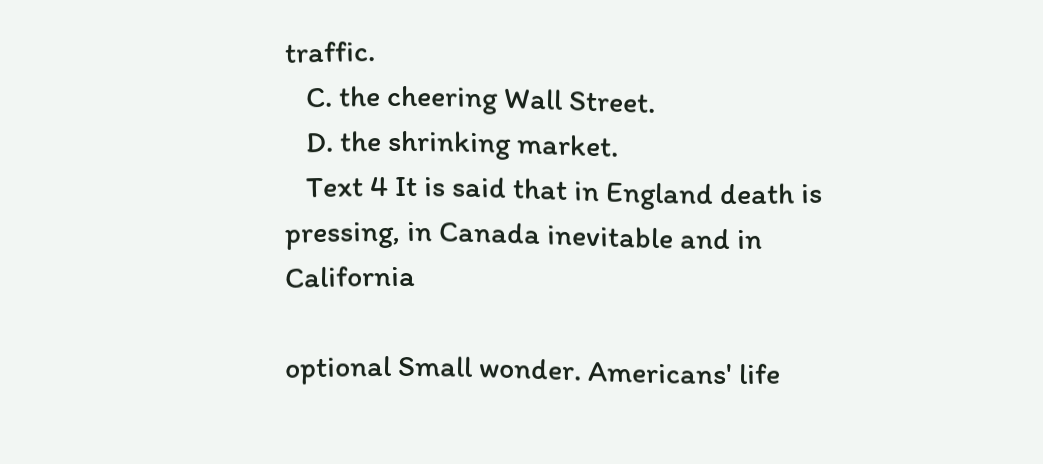traffic.
   C. the cheering Wall Street.
   D. the shrinking market.
   Text 4 It is said that in England death is pressing, in Canada inevitable and in California

optional Small wonder. Americans' life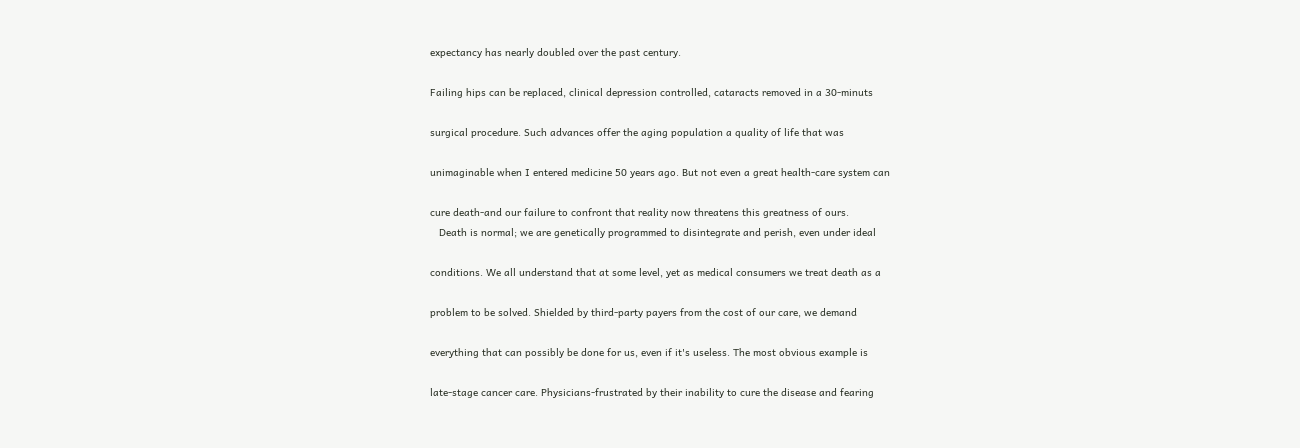expectancy has nearly doubled over the past century.

Failing hips can be replaced, clinical depression controlled, cataracts removed in a 30-minuts

surgical procedure. Such advances offer the aging population a quality of life that was

unimaginable when I entered medicine 50 years ago. But not even a great health-care system can

cure death-and our failure to confront that reality now threatens this greatness of ours.
   Death is normal; we are genetically programmed to disintegrate and perish, even under ideal

conditions. We all understand that at some level, yet as medical consumers we treat death as a

problem to be solved. Shielded by third-party payers from the cost of our care, we demand

everything that can possibly be done for us, even if it's useless. The most obvious example is

late-stage cancer care. Physicians-frustrated by their inability to cure the disease and fearing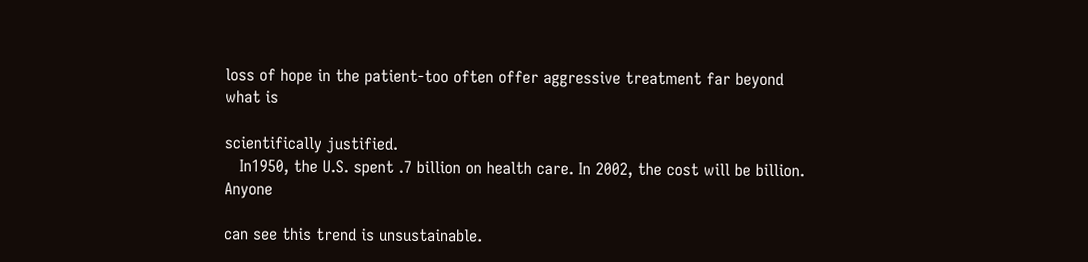loss of hope in the patient-too often offer aggressive treatment far beyond what is

scientifically justified.
   In1950, the U.S. spent .7 billion on health care. In 2002, the cost will be billion. Anyone

can see this trend is unsustainable.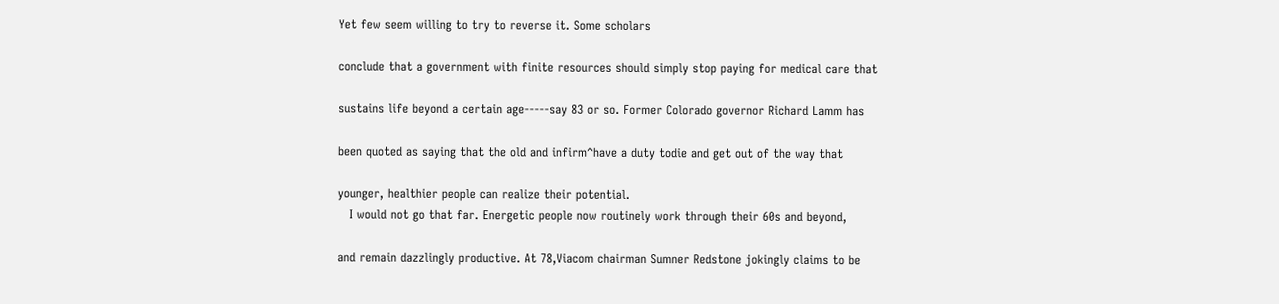Yet few seem willing to try to reverse it. Some scholars

conclude that a government with finite resources should simply stop paying for medical care that

sustains life beyond a certain age-----say 83 or so. Former Colorado governor Richard Lamm has

been quoted as saying that the old and infirm^have a duty todie and get out of the way that

younger, healthier people can realize their potential.
   I would not go that far. Energetic people now routinely work through their 60s and beyond,

and remain dazzlingly productive. At 78,Viacom chairman Sumner Redstone jokingly claims to be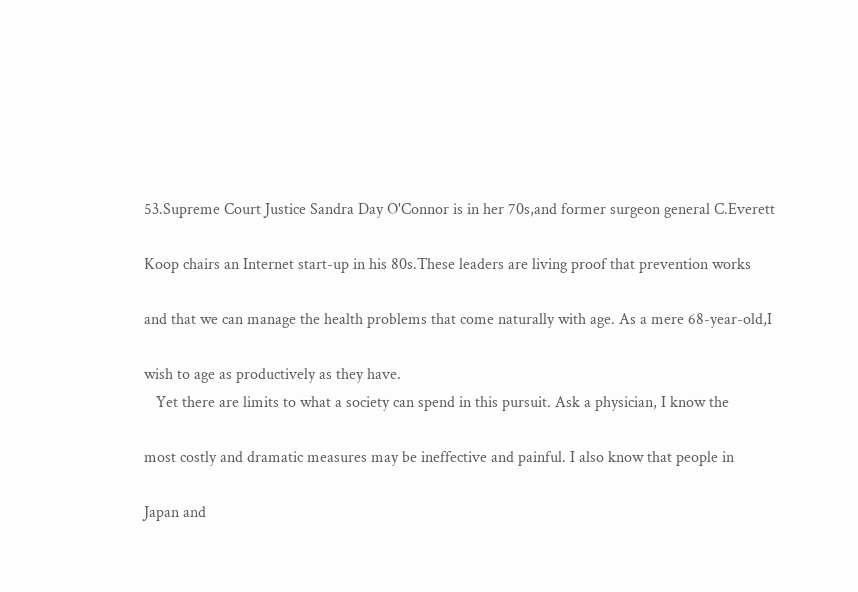53.Supreme Court Justice Sandra Day O'Connor is in her 70s,and former surgeon general C.Everett

Koop chairs an Internet start-up in his 80s.These leaders are living proof that prevention works

and that we can manage the health problems that come naturally with age. As a mere 68-year-old,I

wish to age as productively as they have.
   Yet there are limits to what a society can spend in this pursuit. Ask a physician, I know the

most costly and dramatic measures may be ineffective and painful. I also know that people in

Japan and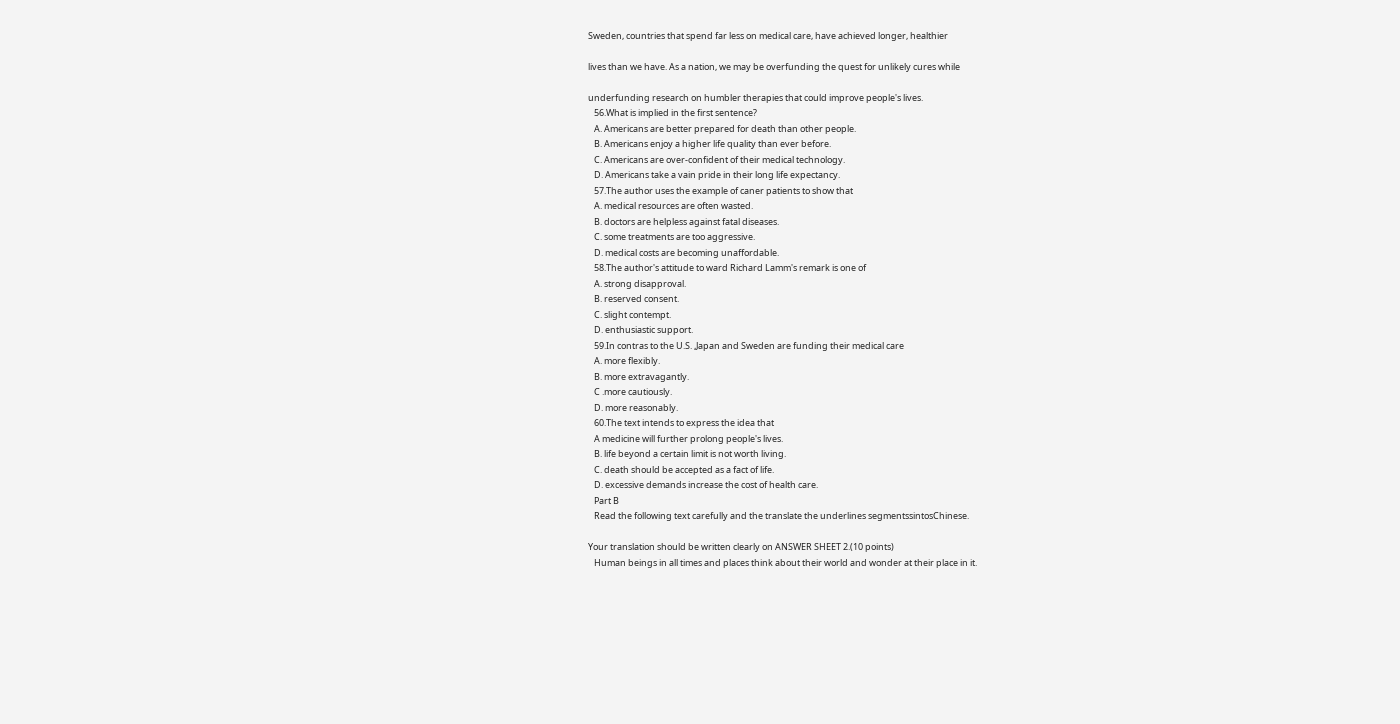Sweden, countries that spend far less on medical care, have achieved longer, healthier

lives than we have. As a nation, we may be overfunding the quest for unlikely cures while

underfunding research on humbler therapies that could improve people's lives.
   56.What is implied in the first sentence?
   A. Americans are better prepared for death than other people.
   B. Americans enjoy a higher life quality than ever before.
   C. Americans are over-confident of their medical technology.
   D. Americans take a vain pride in their long life expectancy.
   57.The author uses the example of caner patients to show that
   A. medical resources are often wasted.
   B. doctors are helpless against fatal diseases.
   C. some treatments are too aggressive.
   D. medical costs are becoming unaffordable.
   58.The author's attitude to ward Richard Lamm's remark is one of
   A. strong disapproval.
   B. reserved consent.
   C. slight contempt.
   D. enthusiastic support.
   59.In contras to the U.S. ,Japan and Sweden are funding their medical care
   A. more flexibly.
   B. more extravagantly.
   C .more cautiously.
   D. more reasonably.
   60.The text intends to express the idea that
   A medicine will further prolong people's lives.
   B. life beyond a certain limit is not worth living.
   C. death should be accepted as a fact of life.
   D. excessive demands increase the cost of health care.
   Part B
   Read the following text carefully and the translate the underlines segmentssintosChinese.

Your translation should be written clearly on ANSWER SHEET 2.(10 points)
   Human beings in all times and places think about their world and wonder at their place in it.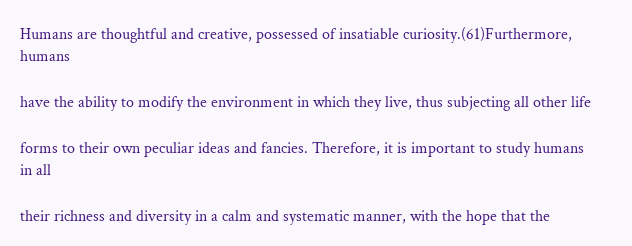Humans are thoughtful and creative, possessed of insatiable curiosity.(61)Furthermore, humans

have the ability to modify the environment in which they live, thus subjecting all other life

forms to their own peculiar ideas and fancies. Therefore, it is important to study humans in all

their richness and diversity in a calm and systematic manner, with the hope that the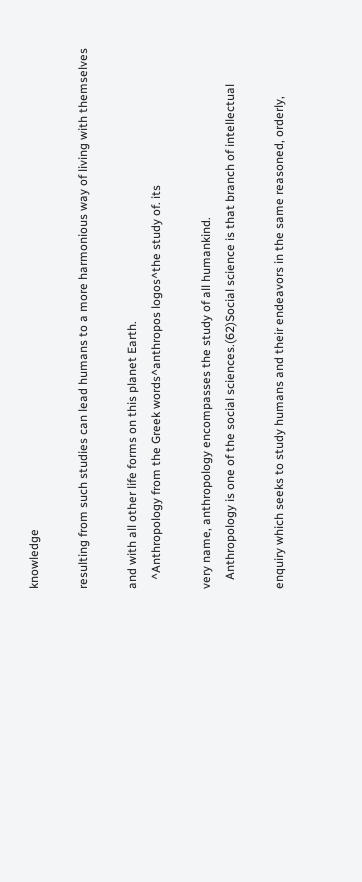knowledge

resulting from such studies can lead humans to a more harmonious way of living with themselves

and with all other life forms on this planet Earth.
   ^Anthropology from the Greek words^anthropos logos^the study of. its

very name, anthropology encompasses the study of all humankind.
   Anthropology is one of the social sciences.(62)Social science is that branch of intellectual

enquiry which seeks to study humans and their endeavors in the same reasoned, orderly,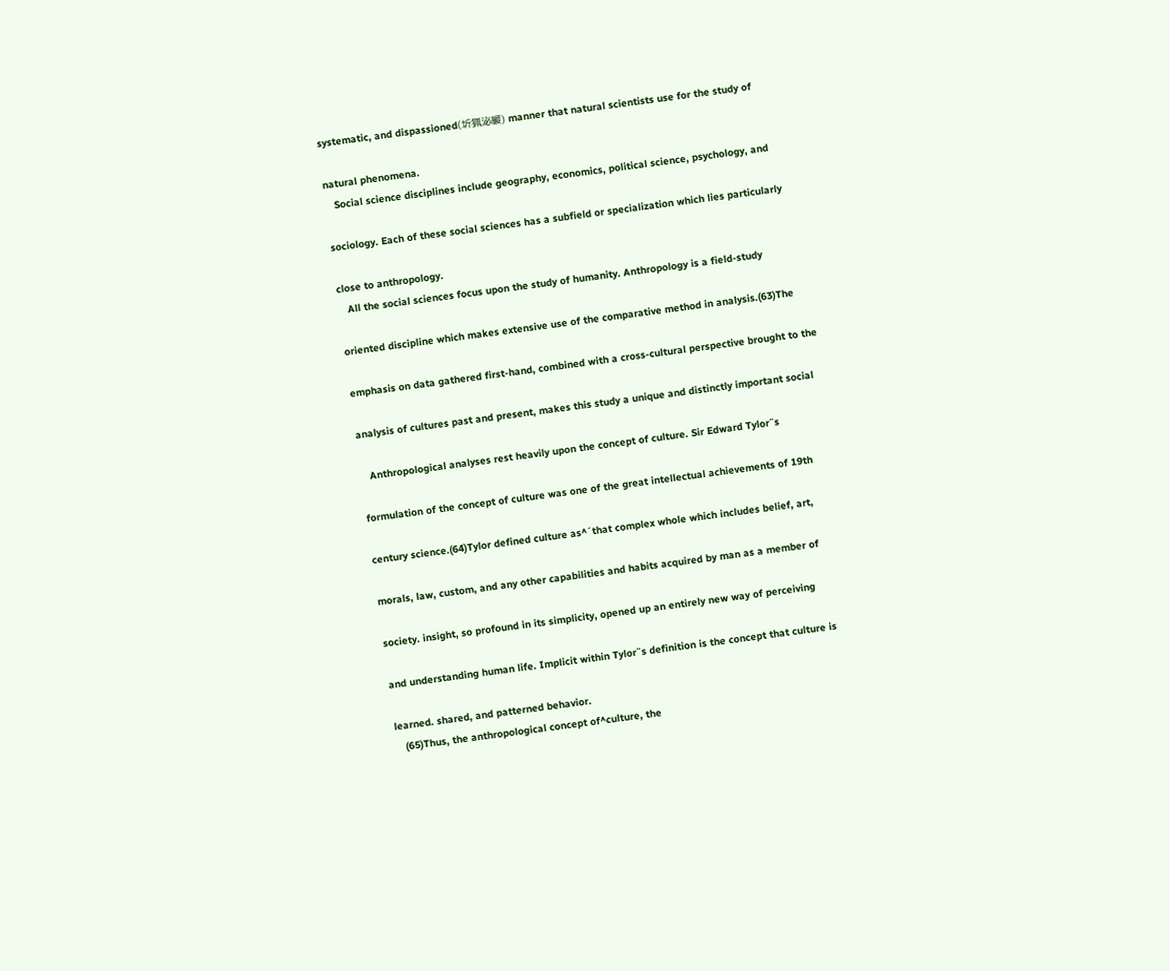systematic, and dispassioned(圻猟泌緩) manner that natural scientists use for the study of

natural phenomena.
   Social science disciplines include geography, economics, political science, psychology, and

sociology. Each of these social sciences has a subfield or specialization which lies particularly

close to anthropology.
   All the social sciences focus upon the study of humanity. Anthropology is a field-study

oriented discipline which makes extensive use of the comparative method in analysis.(63)The

emphasis on data gathered first-hand, combined with a cross-cultural perspective brought to the

analysis of cultures past and present, makes this study a unique and distinctly important social

   Anthropological analyses rest heavily upon the concept of culture. Sir Edward Tylor¨s

formulation of the concept of culture was one of the great intellectual achievements of 19th

century science.(64)Tylor defined culture as^´that complex whole which includes belief, art,

morals, law, custom, and any other capabilities and habits acquired by man as a member of

society. insight, so profound in its simplicity, opened up an entirely new way of perceiving

and understanding human life. Implicit within Tylor¨s definition is the concept that culture is

learned. shared, and patterned behavior.
   (65)Thus, the anthropological concept of^culture, the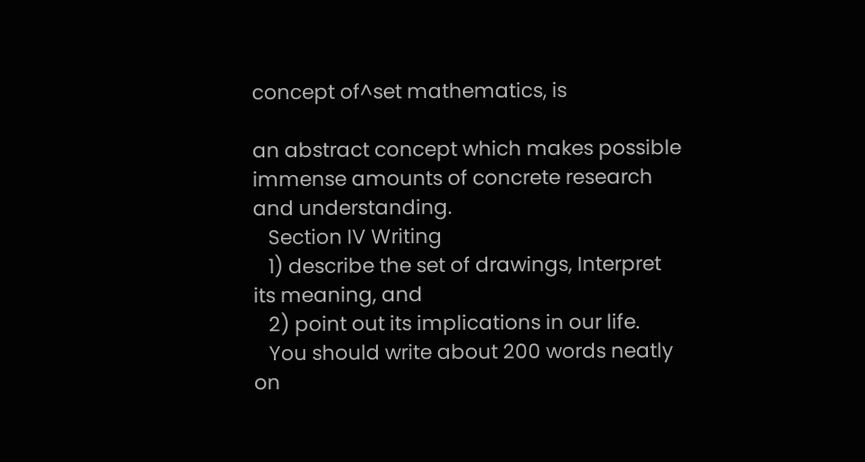concept of^set mathematics, is

an abstract concept which makes possible immense amounts of concrete research and understanding.
   Section IV Writing
   1) describe the set of drawings, Interpret its meaning, and
   2) point out its implications in our life.
   You should write about 200 words neatly on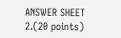ANSWER SHEET 2.(20 points)